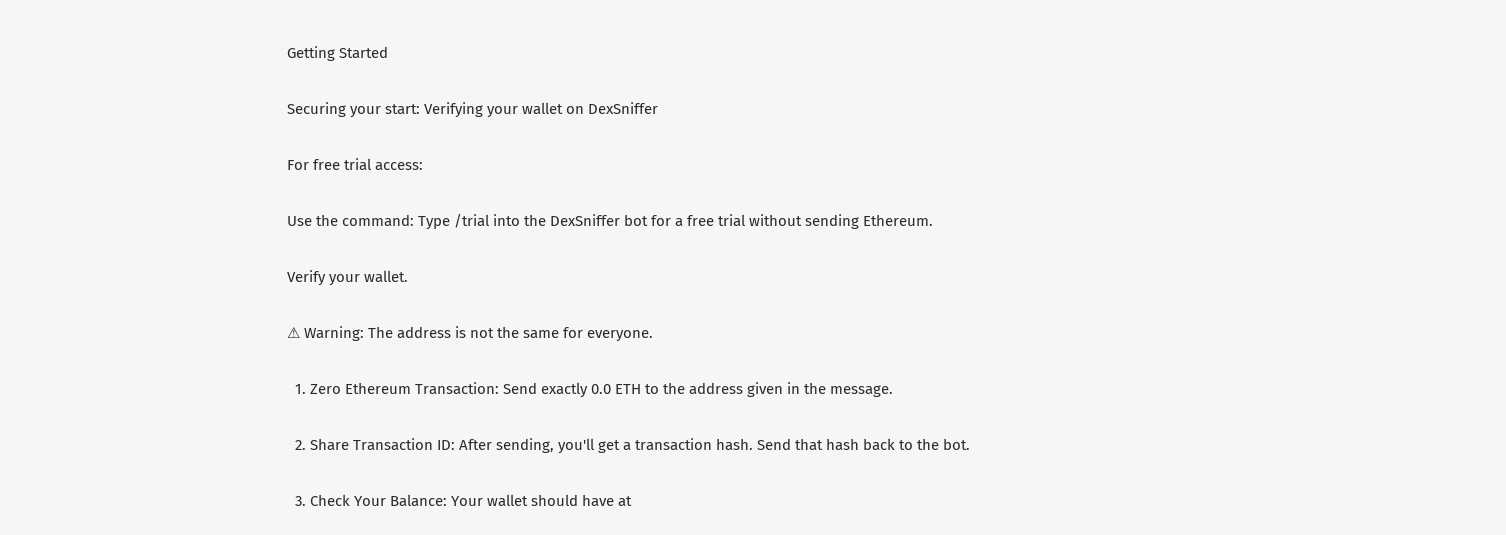Getting Started

Securing your start: Verifying your wallet on DexSniffer

For free trial access:

Use the command: Type /trial into the DexSniffer bot for a free trial without sending Ethereum.

Verify your wallet.

⚠ Warning: The address is not the same for everyone.

  1. Zero Ethereum Transaction: Send exactly 0.0 ETH to the address given in the message.

  2. Share Transaction ID: After sending, you'll get a transaction hash. Send that hash back to the bot.

  3. Check Your Balance: Your wallet should have at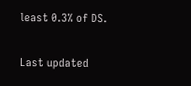least 0.3% of DS.

Last updated